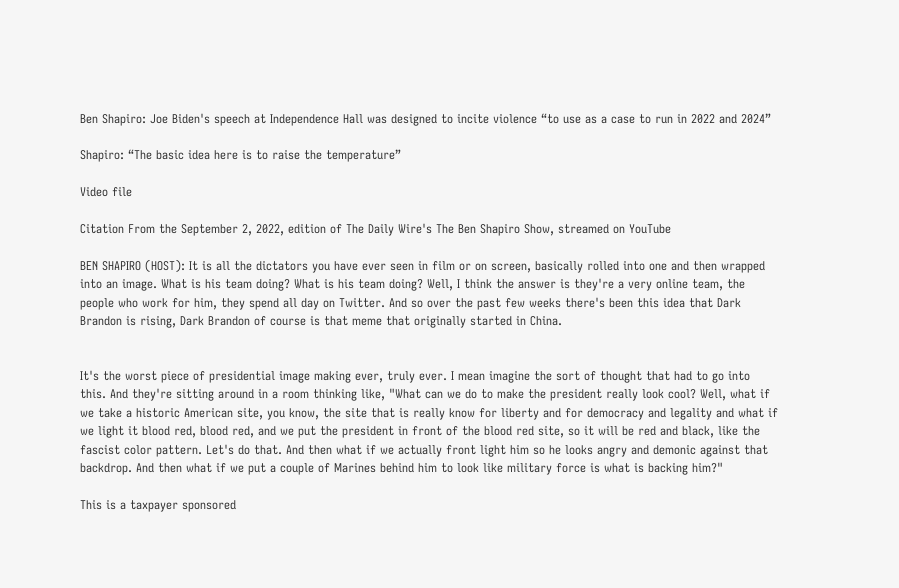Ben Shapiro: Joe Biden's speech at Independence Hall was designed to incite violence “to use as a case to run in 2022 and 2024”

Shapiro: “The basic idea here is to raise the temperature”

Video file

Citation From the September 2, 2022, edition of The Daily Wire's The Ben Shapiro Show, streamed on YouTube

BEN SHAPIRO (HOST): It is all the dictators you have ever seen in film or on screen, basically rolled into one and then wrapped into an image. What is his team doing? What is his team doing? Well, I think the answer is they're a very online team, the people who work for him, they spend all day on Twitter. And so over the past few weeks there's been this idea that Dark Brandon is rising, Dark Brandon of course is that meme that originally started in China.


It's the worst piece of presidential image making ever, truly ever. I mean imagine the sort of thought that had to go into this. And they're sitting around in a room thinking like, "What can we do to make the president really look cool? Well, what if we take a historic American site, you know, the site that is really know for liberty and for democracy and legality and what if we light it blood red, blood red, and we put the president in front of the blood red site, so it will be red and black, like the fascist color pattern. Let's do that. And then what if we actually front light him so he looks angry and demonic against that backdrop. And then what if we put a couple of Marines behind him to look like military force is what is backing him?"

This is a taxpayer sponsored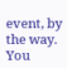event, by the way. You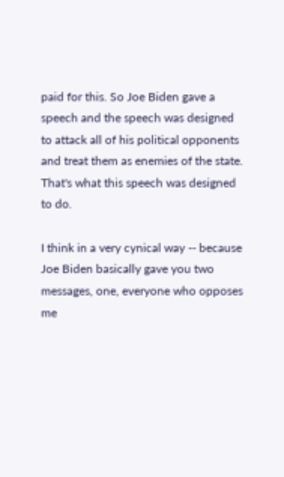paid for this. So Joe Biden gave a speech and the speech was designed to attack all of his political opponents and treat them as enemies of the state. That's what this speech was designed to do.

I think in a very cynical way -- because Joe Biden basically gave you two messages, one, everyone who opposes me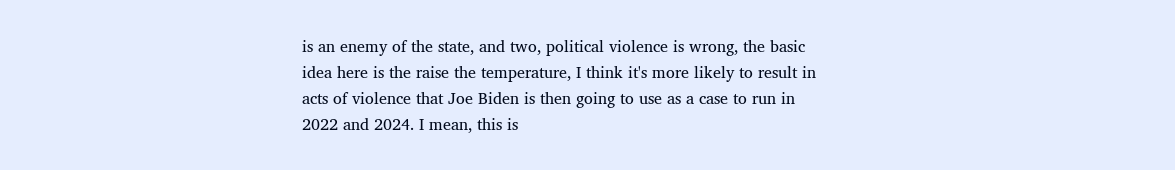is an enemy of the state, and two, political violence is wrong, the basic idea here is the raise the temperature, I think it's more likely to result in acts of violence that Joe Biden is then going to use as a case to run in 2022 and 2024. I mean, this is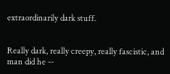extraordinarily dark stuff.


Really dark, really creepy, really fascistic, and man did he --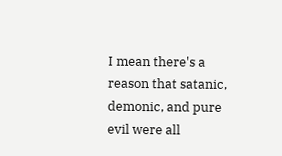I mean there's a reason that satanic, demonic, and pure evil were all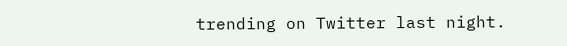trending on Twitter last night.